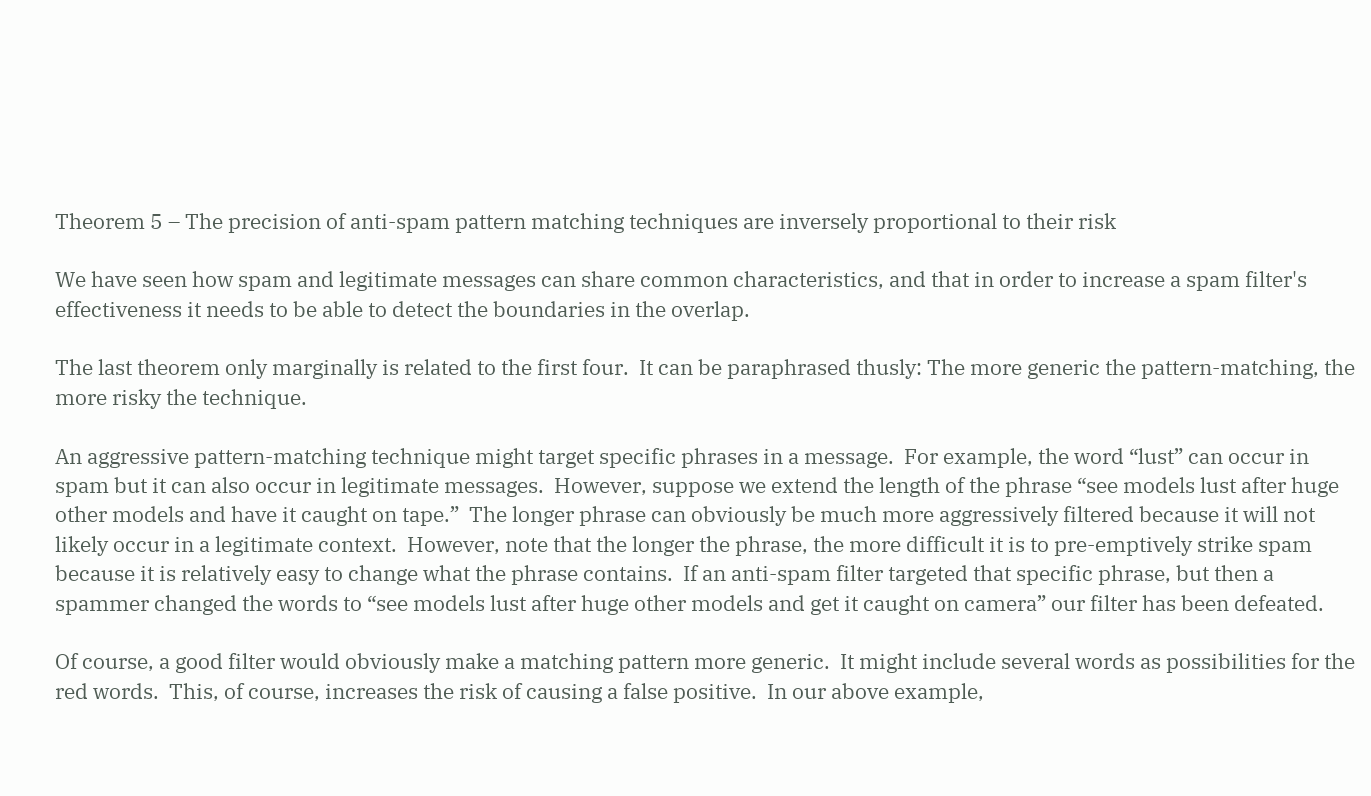Theorem 5 – The precision of anti-spam pattern matching techniques are inversely proportional to their risk

We have seen how spam and legitimate messages can share common characteristics, and that in order to increase a spam filter's effectiveness it needs to be able to detect the boundaries in the overlap.

The last theorem only marginally is related to the first four.  It can be paraphrased thusly: The more generic the pattern-matching, the more risky the technique.

An aggressive pattern-matching technique might target specific phrases in a message.  For example, the word “lust” can occur in spam but it can also occur in legitimate messages.  However, suppose we extend the length of the phrase “see models lust after huge other models and have it caught on tape.”  The longer phrase can obviously be much more aggressively filtered because it will not likely occur in a legitimate context.  However, note that the longer the phrase, the more difficult it is to pre-emptively strike spam because it is relatively easy to change what the phrase contains.  If an anti-spam filter targeted that specific phrase, but then a spammer changed the words to “see models lust after huge other models and get it caught on camera” our filter has been defeated.

Of course, a good filter would obviously make a matching pattern more generic.  It might include several words as possibilities for the red words.  This, of course, increases the risk of causing a false positive.  In our above example,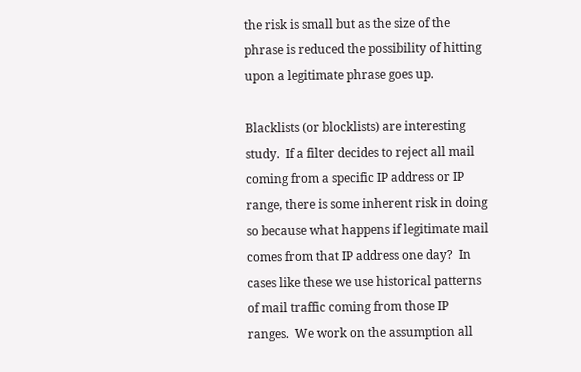the risk is small but as the size of the phrase is reduced the possibility of hitting upon a legitimate phrase goes up.

Blacklists (or blocklists) are interesting study.  If a filter decides to reject all mail coming from a specific IP address or IP range, there is some inherent risk in doing so because what happens if legitimate mail comes from that IP address one day?  In cases like these we use historical patterns of mail traffic coming from those IP ranges.  We work on the assumption all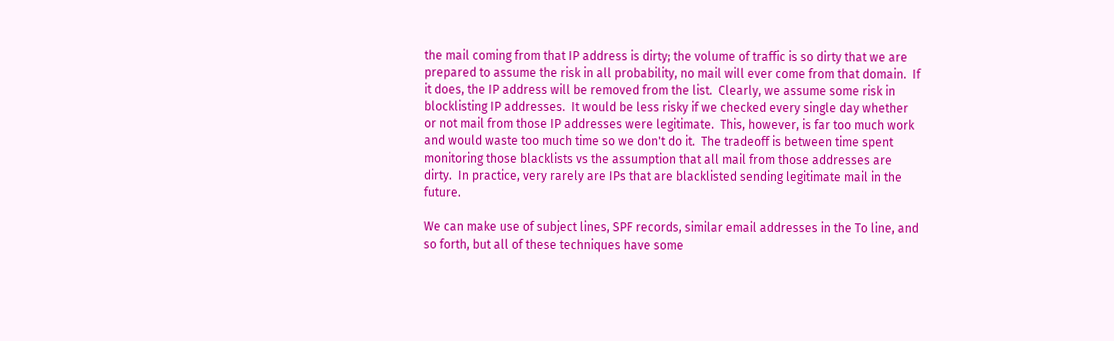the mail coming from that IP address is dirty; the volume of traffic is so dirty that we are prepared to assume the risk in all probability, no mail will ever come from that domain.  If it does, the IP address will be removed from the list.  Clearly, we assume some risk in blocklisting IP addresses.  It would be less risky if we checked every single day whether or not mail from those IP addresses were legitimate.  This, however, is far too much work and would waste too much time so we don't do it.  The tradeoff is between time spent monitoring those blacklists vs the assumption that all mail from those addresses are dirty.  In practice, very rarely are IPs that are blacklisted sending legitimate mail in the future.

We can make use of subject lines, SPF records, similar email addresses in the To line, and so forth, but all of these techniques have some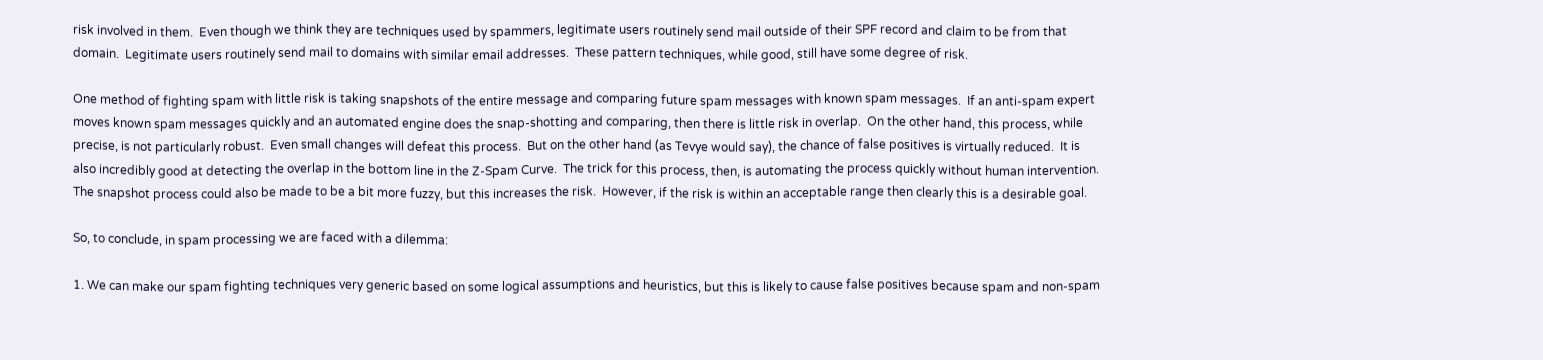risk involved in them.  Even though we think they are techniques used by spammers, legitimate users routinely send mail outside of their SPF record and claim to be from that domain.  Legitimate users routinely send mail to domains with similar email addresses.  These pattern techniques, while good, still have some degree of risk.

One method of fighting spam with little risk is taking snapshots of the entire message and comparing future spam messages with known spam messages.  If an anti-spam expert moves known spam messages quickly and an automated engine does the snap-shotting and comparing, then there is little risk in overlap.  On the other hand, this process, while precise, is not particularly robust.  Even small changes will defeat this process.  But on the other hand (as Tevye would say), the chance of false positives is virtually reduced.  It is also incredibly good at detecting the overlap in the bottom line in the Z-Spam Curve.  The trick for this process, then, is automating the process quickly without human intervention.  The snapshot process could also be made to be a bit more fuzzy, but this increases the risk.  However, if the risk is within an acceptable range then clearly this is a desirable goal.

So, to conclude, in spam processing we are faced with a dilemma:

1. We can make our spam fighting techniques very generic based on some logical assumptions and heuristics, but this is likely to cause false positives because spam and non-spam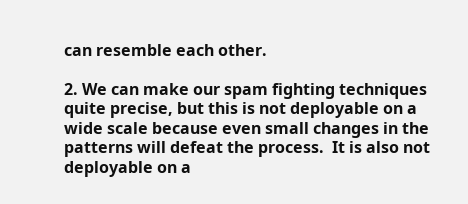can resemble each other.

2. We can make our spam fighting techniques quite precise, but this is not deployable on a wide scale because even small changes in the patterns will defeat the process.  It is also not deployable on a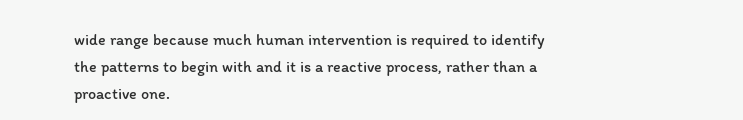wide range because much human intervention is required to identify the patterns to begin with and it is a reactive process, rather than a proactive one.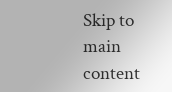Skip to main content